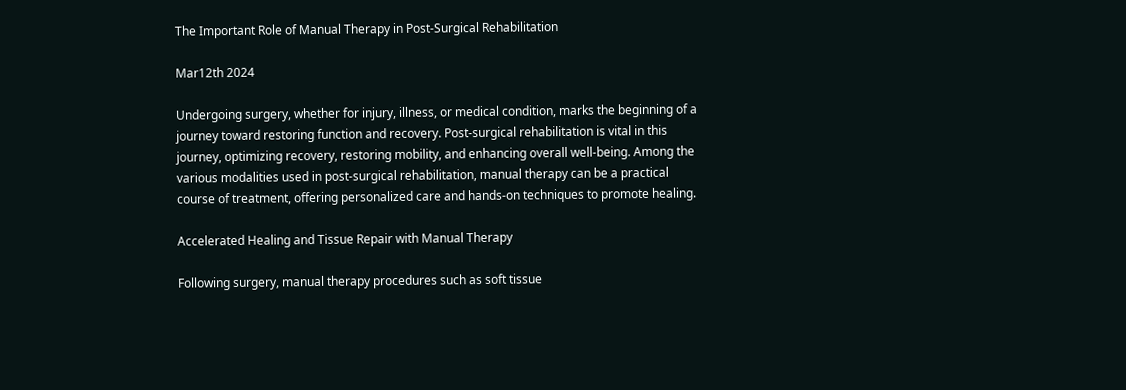The Important Role of Manual Therapy in Post-Surgical Rehabilitation

Mar12th 2024

Undergoing surgery, whether for injury, illness, or medical condition, marks the beginning of a journey toward restoring function and recovery. Post-surgical rehabilitation is vital in this journey, optimizing recovery, restoring mobility, and enhancing overall well-being. Among the various modalities used in post-surgical rehabilitation, manual therapy can be a practical course of treatment, offering personalized care and hands-on techniques to promote healing.

Accelerated Healing and Tissue Repair with Manual Therapy

Following surgery, manual therapy procedures such as soft tissue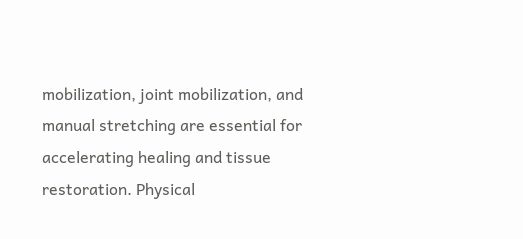mobilization, joint mobilization, and manual stretching are essential for accelerating healing and tissue restoration. Physical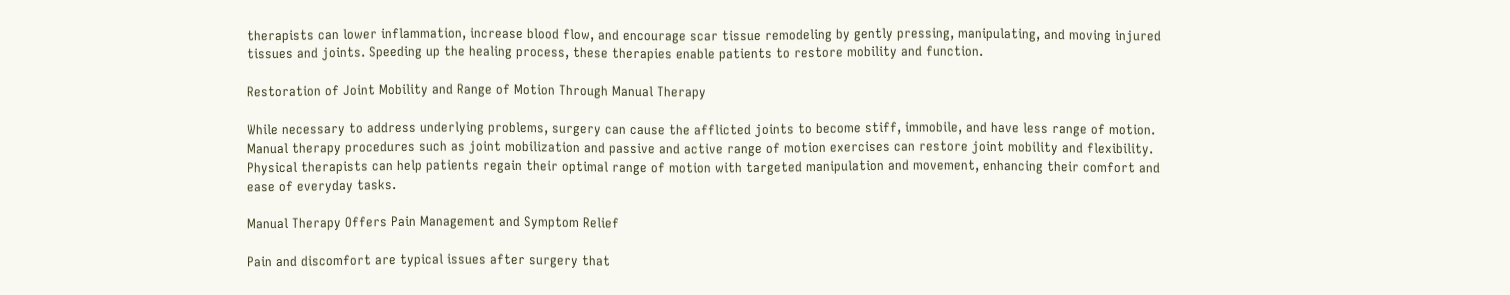therapists can lower inflammation, increase blood flow, and encourage scar tissue remodeling by gently pressing, manipulating, and moving injured tissues and joints. Speeding up the healing process, these therapies enable patients to restore mobility and function.

Restoration of Joint Mobility and Range of Motion Through Manual Therapy

While necessary to address underlying problems, surgery can cause the afflicted joints to become stiff, immobile, and have less range of motion. Manual therapy procedures such as joint mobilization and passive and active range of motion exercises can restore joint mobility and flexibility. Physical therapists can help patients regain their optimal range of motion with targeted manipulation and movement, enhancing their comfort and ease of everyday tasks.

Manual Therapy Offers Pain Management and Symptom Relief

Pain and discomfort are typical issues after surgery that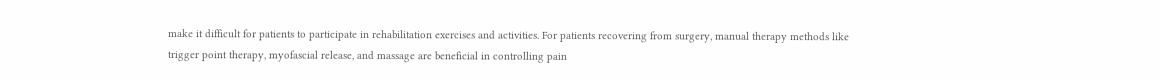make it difficult for patients to participate in rehabilitation exercises and activities. For patients recovering from surgery, manual therapy methods like trigger point therapy, myofascial release, and massage are beneficial in controlling pain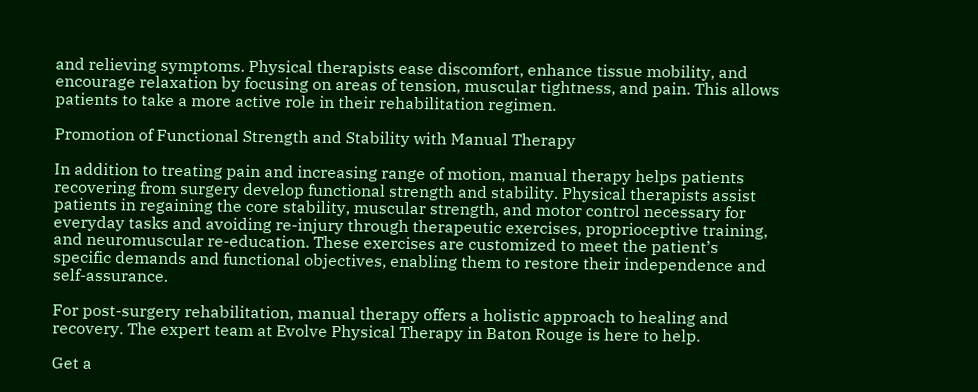and relieving symptoms. Physical therapists ease discomfort, enhance tissue mobility, and encourage relaxation by focusing on areas of tension, muscular tightness, and pain. This allows patients to take a more active role in their rehabilitation regimen.

Promotion of Functional Strength and Stability with Manual Therapy

In addition to treating pain and increasing range of motion, manual therapy helps patients recovering from surgery develop functional strength and stability. Physical therapists assist patients in regaining the core stability, muscular strength, and motor control necessary for everyday tasks and avoiding re-injury through therapeutic exercises, proprioceptive training, and neuromuscular re-education. These exercises are customized to meet the patient’s specific demands and functional objectives, enabling them to restore their independence and self-assurance.

For post-surgery rehabilitation, manual therapy offers a holistic approach to healing and recovery. The expert team at Evolve Physical Therapy in Baton Rouge is here to help.

Get a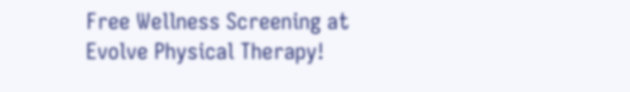Free Wellness Screening at Evolve Physical Therapy!